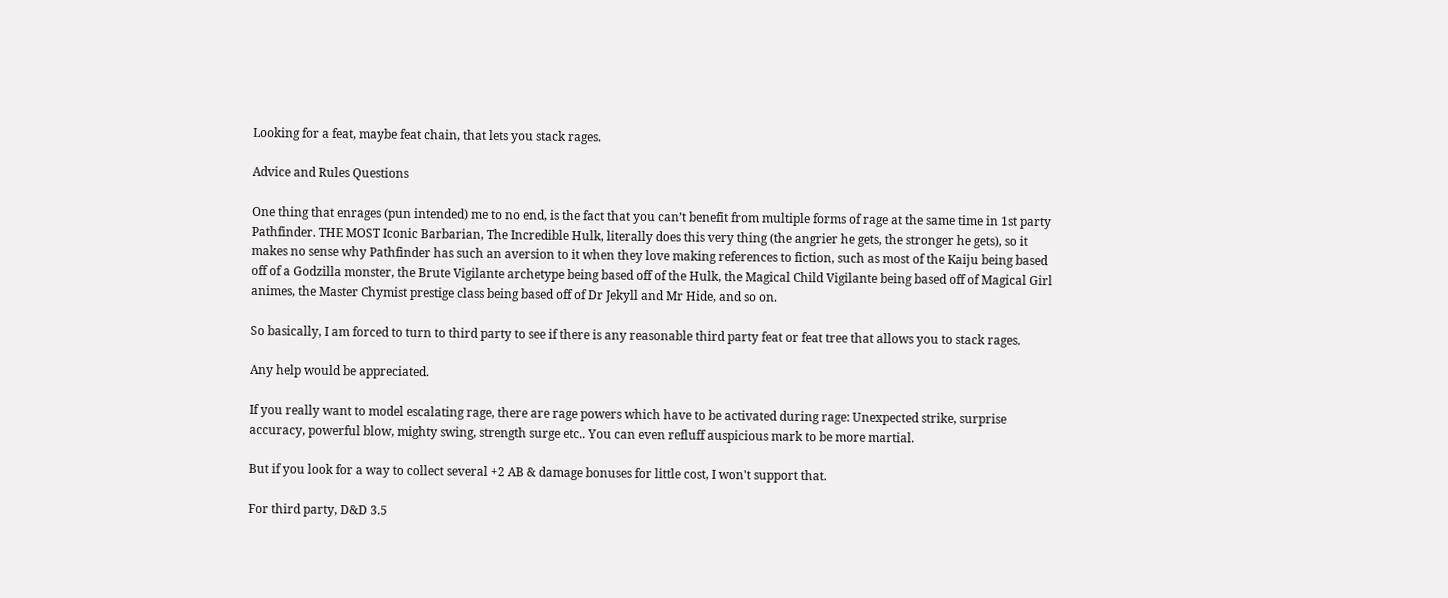Looking for a feat, maybe feat chain, that lets you stack rages.

Advice and Rules Questions

One thing that enrages (pun intended) me to no end, is the fact that you can’t benefit from multiple forms of rage at the same time in 1st party Pathfinder. THE MOST Iconic Barbarian, The Incredible Hulk, literally does this very thing (the angrier he gets, the stronger he gets), so it makes no sense why Pathfinder has such an aversion to it when they love making references to fiction, such as most of the Kaiju being based off of a Godzilla monster, the Brute Vigilante archetype being based off of the Hulk, the Magical Child Vigilante being based off of Magical Girl animes, the Master Chymist prestige class being based off of Dr Jekyll and Mr Hide, and so on.

So basically, I am forced to turn to third party to see if there is any reasonable third party feat or feat tree that allows you to stack rages.

Any help would be appreciated.

If you really want to model escalating rage, there are rage powers which have to be activated during rage: Unexpected strike, surprise accuracy, powerful blow, mighty swing, strength surge etc.. You can even refluff auspicious mark to be more martial.

But if you look for a way to collect several +2 AB & damage bonuses for little cost, I won't support that.

For third party, D&D 3.5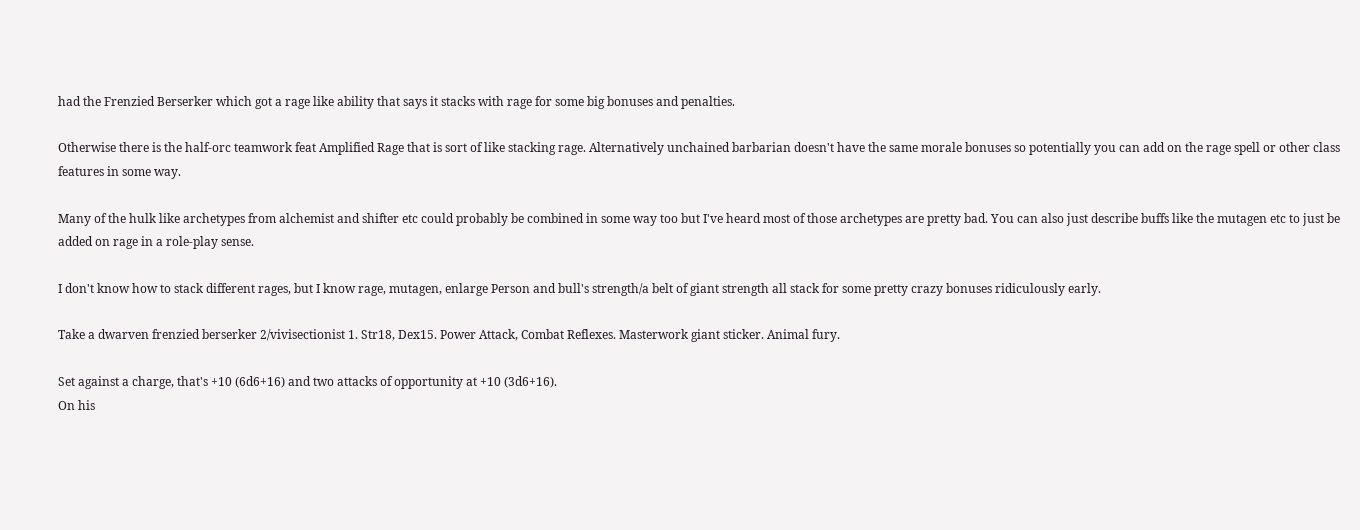had the Frenzied Berserker which got a rage like ability that says it stacks with rage for some big bonuses and penalties.

Otherwise there is the half-orc teamwork feat Amplified Rage that is sort of like stacking rage. Alternatively unchained barbarian doesn't have the same morale bonuses so potentially you can add on the rage spell or other class features in some way.

Many of the hulk like archetypes from alchemist and shifter etc could probably be combined in some way too but I've heard most of those archetypes are pretty bad. You can also just describe buffs like the mutagen etc to just be added on rage in a role-play sense.

I don't know how to stack different rages, but I know rage, mutagen, enlarge Person and bull's strength/a belt of giant strength all stack for some pretty crazy bonuses ridiculously early.

Take a dwarven frenzied berserker 2/vivisectionist 1. Str18, Dex15. Power Attack, Combat Reflexes. Masterwork giant sticker. Animal fury.

Set against a charge, that's +10 (6d6+16) and two attacks of opportunity at +10 (3d6+16).
On his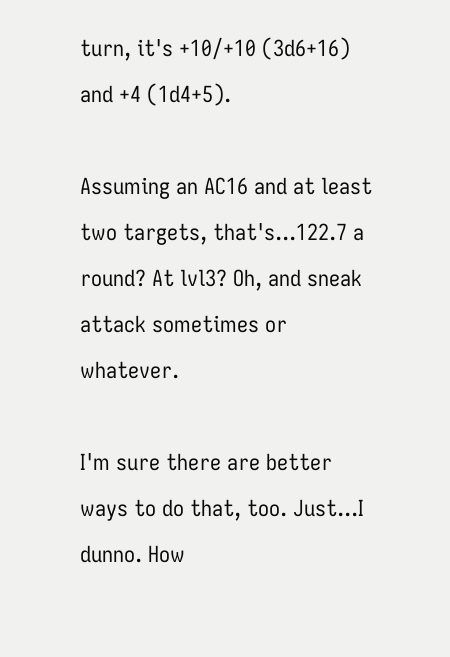turn, it's +10/+10 (3d6+16) and +4 (1d4+5).

Assuming an AC16 and at least two targets, that's...122.7 a round? At lvl3? Oh, and sneak attack sometimes or whatever.

I'm sure there are better ways to do that, too. Just...I dunno. How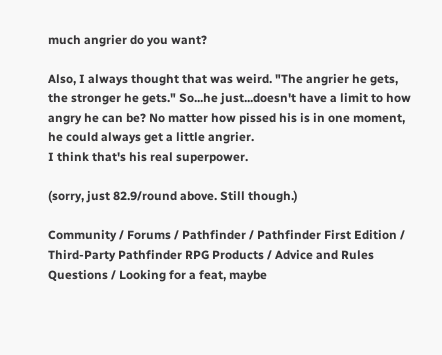much angrier do you want?

Also, I always thought that was weird. "The angrier he gets, the stronger he gets." So...he just...doesn't have a limit to how angry he can be? No matter how pissed his is in one moment, he could always get a little angrier.
I think that's his real superpower.

(sorry, just 82.9/round above. Still though.)

Community / Forums / Pathfinder / Pathfinder First Edition / Third-Party Pathfinder RPG Products / Advice and Rules Questions / Looking for a feat, maybe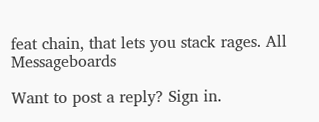feat chain, that lets you stack rages. All Messageboards

Want to post a reply? Sign in.